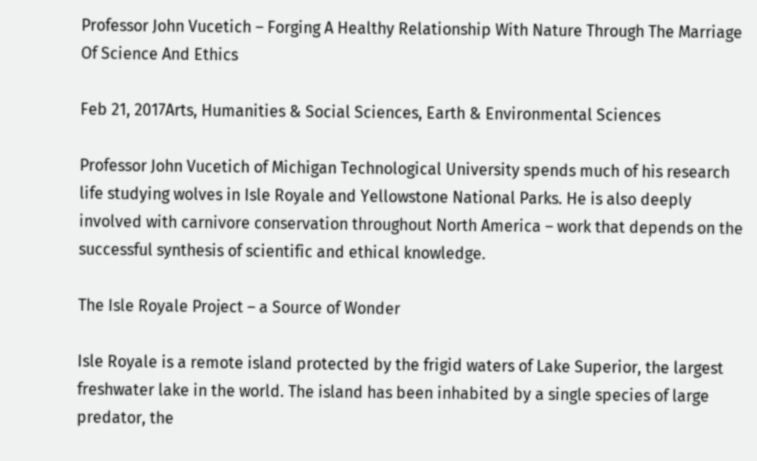Professor John Vucetich – Forging A Healthy Relationship With Nature Through The Marriage Of Science And Ethics

Feb 21, 2017Arts, Humanities & Social Sciences, Earth & Environmental Sciences

Professor John Vucetich of Michigan Technological University spends much of his research life studying wolves in Isle Royale and Yellowstone National Parks. He is also deeply involved with carnivore conservation throughout North America – work that depends on the successful synthesis of scientific and ethical knowledge.

The Isle Royale Project – a Source of Wonder

Isle Royale is a remote island protected by the frigid waters of Lake Superior, the largest freshwater lake in the world. The island has been inhabited by a single species of large predator, the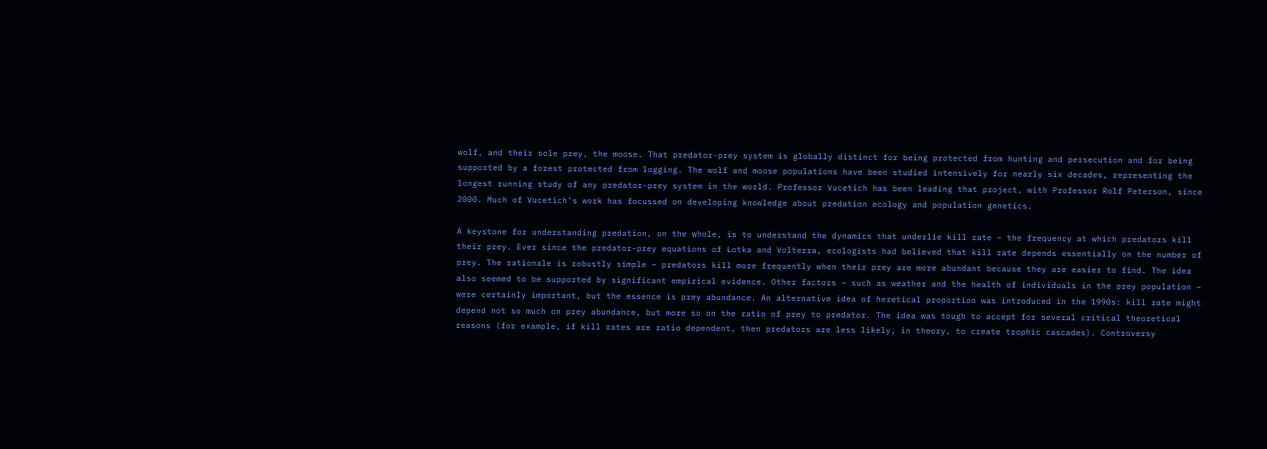wolf, and their sole prey, the moose. That predator-prey system is globally distinct for being protected from hunting and persecution and for being supported by a forest protected from logging. The wolf and moose populations have been studied intensively for nearly six decades, representing the longest running study of any predator-prey system in the world. Professor Vucetich has been leading that project, with Professor Rolf Peterson, since 2000. Much of Vucetich’s work has focussed on developing knowledge about predation ecology and population genetics.

A keystone for understanding predation, on the whole, is to understand the dynamics that underlie kill rate – the frequency at which predators kill their prey. Ever since the predator-prey equations of Lotka and Volterra, ecologists had believed that kill rate depends essentially on the number of prey. The rationale is robustly simple – predators kill more frequently when their prey are more abundant because they are easier to find. The idea also seemed to be supported by significant empirical evidence. Other factors – such as weather and the health of individuals in the prey population – were certainly important, but the essence is prey abundance. An alternative idea of heretical proportion was introduced in the 1990s: kill rate might depend not so much on prey abundance, but more so on the ratio of prey to predator. The idea was tough to accept for several critical theoretical reasons (for example, if kill rates are ratio dependent, then predators are less likely, in theory, to create trophic cascades). Controversy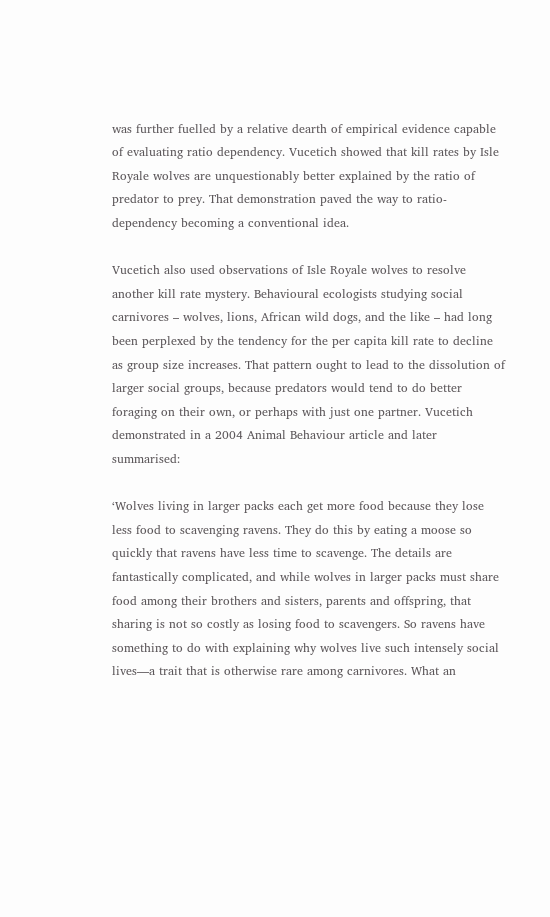was further fuelled by a relative dearth of empirical evidence capable of evaluating ratio dependency. Vucetich showed that kill rates by Isle Royale wolves are unquestionably better explained by the ratio of predator to prey. That demonstration paved the way to ratio-dependency becoming a conventional idea.

Vucetich also used observations of Isle Royale wolves to resolve another kill rate mystery. Behavioural ecologists studying social carnivores – wolves, lions, African wild dogs, and the like – had long been perplexed by the tendency for the per capita kill rate to decline as group size increases. That pattern ought to lead to the dissolution of larger social groups, because predators would tend to do better foraging on their own, or perhaps with just one partner. Vucetich demonstrated in a 2004 Animal Behaviour article and later summarised:

‘Wolves living in larger packs each get more food because they lose less food to scavenging ravens. They do this by eating a moose so quickly that ravens have less time to scavenge. The details are fantastically complicated, and while wolves in larger packs must share food among their brothers and sisters, parents and offspring, that sharing is not so costly as losing food to scavengers. So ravens have something to do with explaining why wolves live such intensely social lives—a trait that is otherwise rare among carnivores. What an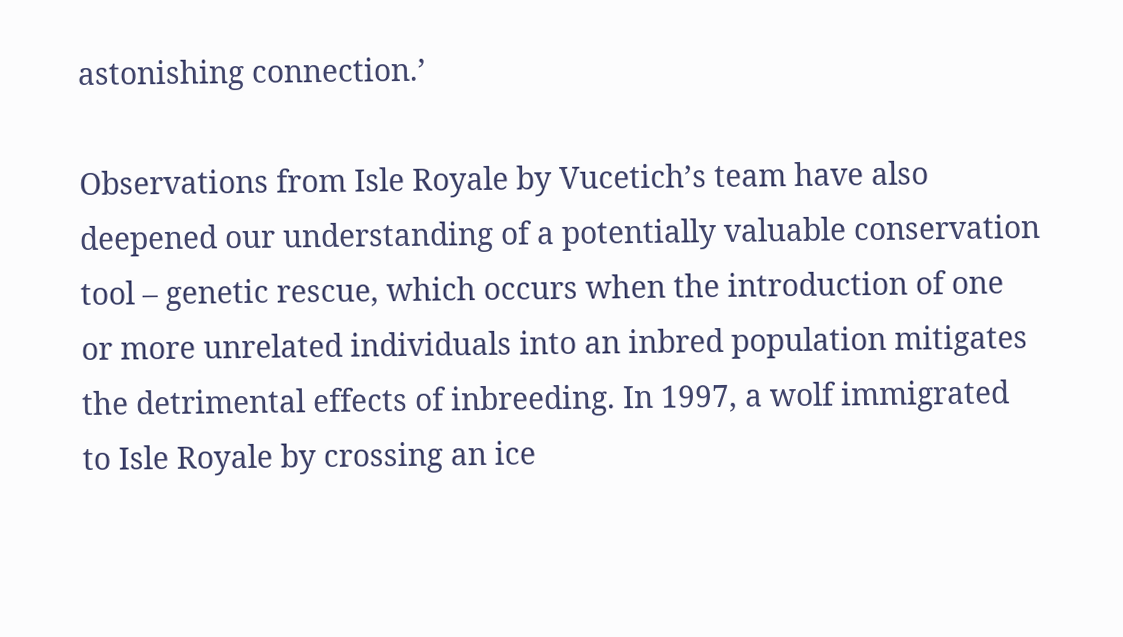astonishing connection.’

Observations from Isle Royale by Vucetich’s team have also deepened our understanding of a potentially valuable conservation tool – genetic rescue, which occurs when the introduction of one or more unrelated individuals into an inbred population mitigates the detrimental effects of inbreeding. In 1997, a wolf immigrated to Isle Royale by crossing an ice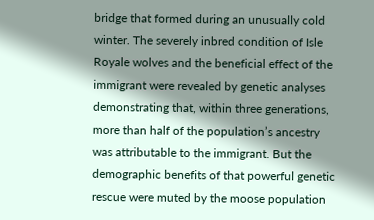bridge that formed during an unusually cold winter. The severely inbred condition of Isle Royale wolves and the beneficial effect of the immigrant were revealed by genetic analyses demonstrating that, within three generations, more than half of the population’s ancestry was attributable to the immigrant. But the demographic benefits of that powerful genetic rescue were muted by the moose population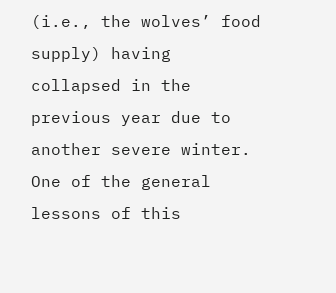(i.e., the wolves’ food supply) having collapsed in the previous year due to another severe winter. One of the general lessons of this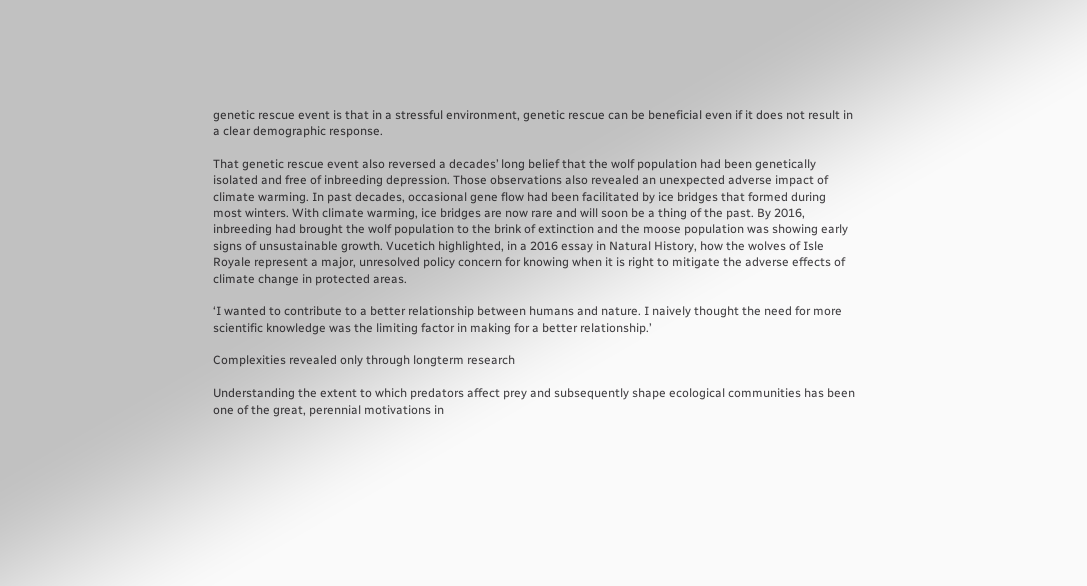genetic rescue event is that in a stressful environment, genetic rescue can be beneficial even if it does not result in a clear demographic response.

That genetic rescue event also reversed a decades’ long belief that the wolf population had been genetically isolated and free of inbreeding depression. Those observations also revealed an unexpected adverse impact of climate warming. In past decades, occasional gene flow had been facilitated by ice bridges that formed during most winters. With climate warming, ice bridges are now rare and will soon be a thing of the past. By 2016, inbreeding had brought the wolf population to the brink of extinction and the moose population was showing early signs of unsustainable growth. Vucetich highlighted, in a 2016 essay in Natural History, how the wolves of Isle Royale represent a major, unresolved policy concern for knowing when it is right to mitigate the adverse effects of climate change in protected areas.

‘I wanted to contribute to a better relationship between humans and nature. I naively thought the need for more scientific knowledge was the limiting factor in making for a better relationship.’

Complexities revealed only through longterm research

Understanding the extent to which predators affect prey and subsequently shape ecological communities has been one of the great, perennial motivations in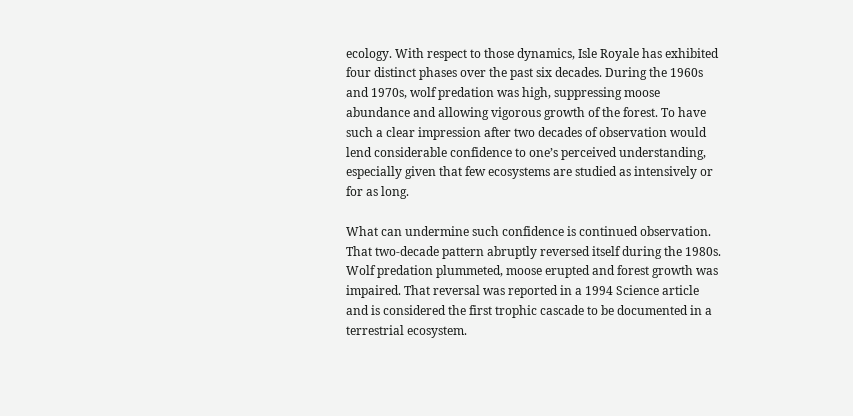ecology. With respect to those dynamics, Isle Royale has exhibited four distinct phases over the past six decades. During the 1960s and 1970s, wolf predation was high, suppressing moose abundance and allowing vigorous growth of the forest. To have such a clear impression after two decades of observation would lend considerable confidence to one’s perceived understanding, especially given that few ecosystems are studied as intensively or for as long.

What can undermine such confidence is continued observation. That two-decade pattern abruptly reversed itself during the 1980s. Wolf predation plummeted, moose erupted and forest growth was impaired. That reversal was reported in a 1994 Science article and is considered the first trophic cascade to be documented in a terrestrial ecosystem.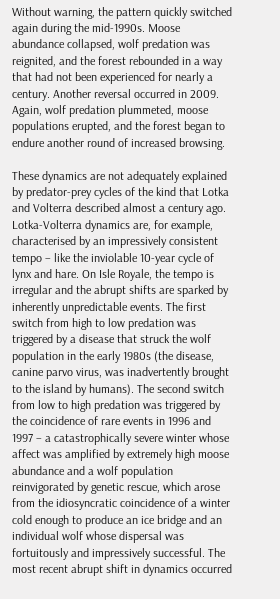Without warning, the pattern quickly switched again during the mid-1990s. Moose abundance collapsed, wolf predation was reignited, and the forest rebounded in a way that had not been experienced for nearly a century. Another reversal occurred in 2009. Again, wolf predation plummeted, moose populations erupted, and the forest began to endure another round of increased browsing.

These dynamics are not adequately explained by predator-prey cycles of the kind that Lotka and Volterra described almost a century ago. Lotka-Volterra dynamics are, for example, characterised by an impressively consistent tempo – like the inviolable 10-year cycle of lynx and hare. On Isle Royale, the tempo is irregular and the abrupt shifts are sparked by inherently unpredictable events. The first switch from high to low predation was triggered by a disease that struck the wolf population in the early 1980s (the disease, canine parvo virus, was inadvertently brought to the island by humans). The second switch from low to high predation was triggered by the coincidence of rare events in 1996 and 1997 – a catastrophically severe winter whose affect was amplified by extremely high moose abundance and a wolf population reinvigorated by genetic rescue, which arose from the idiosyncratic coincidence of a winter cold enough to produce an ice bridge and an individual wolf whose dispersal was fortuitously and impressively successful. The most recent abrupt shift in dynamics occurred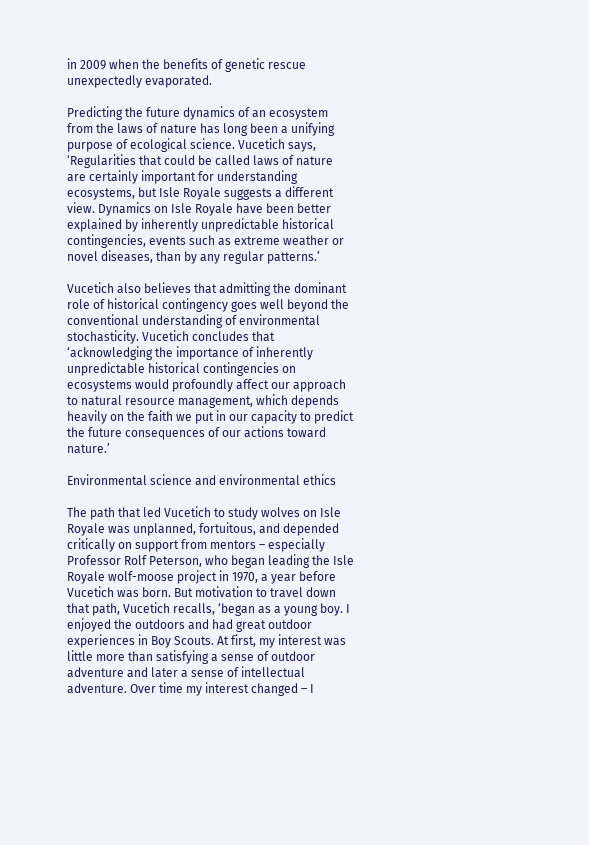in 2009 when the benefits of genetic rescue unexpectedly evaporated.

Predicting the future dynamics of an ecosystem from the laws of nature has long been a unifying purpose of ecological science. Vucetich says, ‘Regularities that could be called laws of nature are certainly important for understanding ecosystems, but Isle Royale suggests a different view. Dynamics on Isle Royale have been better explained by inherently unpredictable historical contingencies, events such as extreme weather or novel diseases, than by any regular patterns.’

Vucetich also believes that admitting the dominant role of historical contingency goes well beyond the conventional understanding of environmental stochasticity. Vucetich concludes that ‘acknowledging the importance of inherently unpredictable historical contingencies on ecosystems would profoundly affect our approach to natural resource management, which depends heavily on the faith we put in our capacity to predict the future consequences of our actions toward nature.’

Environmental science and environmental ethics

The path that led Vucetich to study wolves on Isle Royale was unplanned, fortuitous, and depended critically on support from mentors – especially Professor Rolf Peterson, who began leading the Isle Royale wolf-moose project in 1970, a year before Vucetich was born. But motivation to travel down that path, Vucetich recalls, ‘began as a young boy. I enjoyed the outdoors and had great outdoor experiences in Boy Scouts. At first, my interest was little more than satisfying a sense of outdoor adventure and later a sense of intellectual adventure. Over time my interest changed – I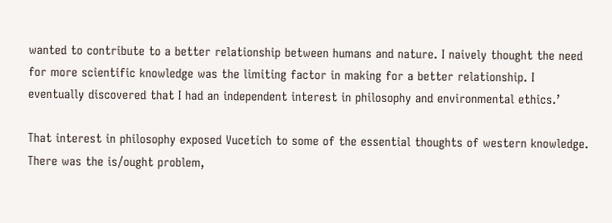wanted to contribute to a better relationship between humans and nature. I naively thought the need for more scientific knowledge was the limiting factor in making for a better relationship. I eventually discovered that I had an independent interest in philosophy and environmental ethics.’

That interest in philosophy exposed Vucetich to some of the essential thoughts of western knowledge. There was the is/ought problem,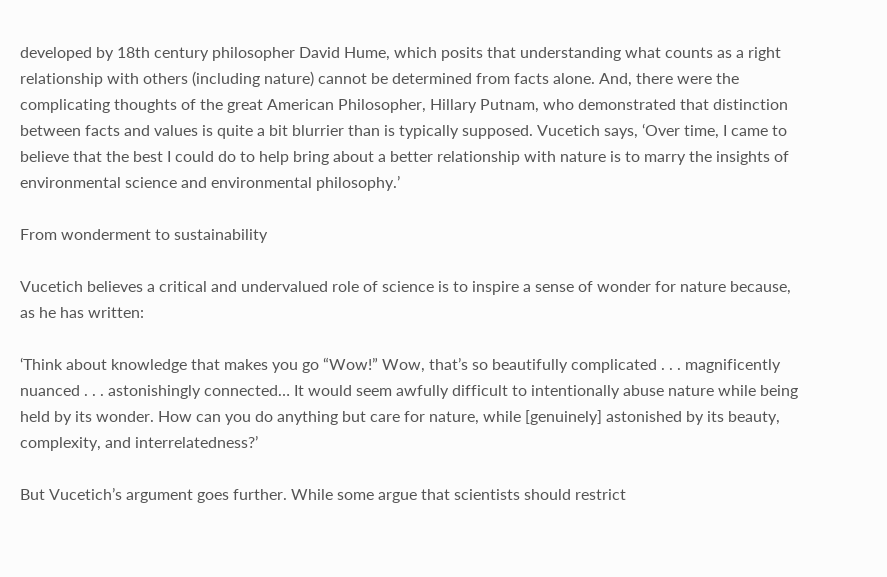developed by 18th century philosopher David Hume, which posits that understanding what counts as a right relationship with others (including nature) cannot be determined from facts alone. And, there were the complicating thoughts of the great American Philosopher, Hillary Putnam, who demonstrated that distinction between facts and values is quite a bit blurrier than is typically supposed. Vucetich says, ‘Over time, I came to believe that the best I could do to help bring about a better relationship with nature is to marry the insights of environmental science and environmental philosophy.’

From wonderment to sustainability

Vucetich believes a critical and undervalued role of science is to inspire a sense of wonder for nature because, as he has written:

‘Think about knowledge that makes you go “Wow!” Wow, that’s so beautifully complicated . . . magnificently nuanced . . . astonishingly connected… It would seem awfully difficult to intentionally abuse nature while being held by its wonder. How can you do anything but care for nature, while [genuinely] astonished by its beauty, complexity, and interrelatedness?’

But Vucetich’s argument goes further. While some argue that scientists should restrict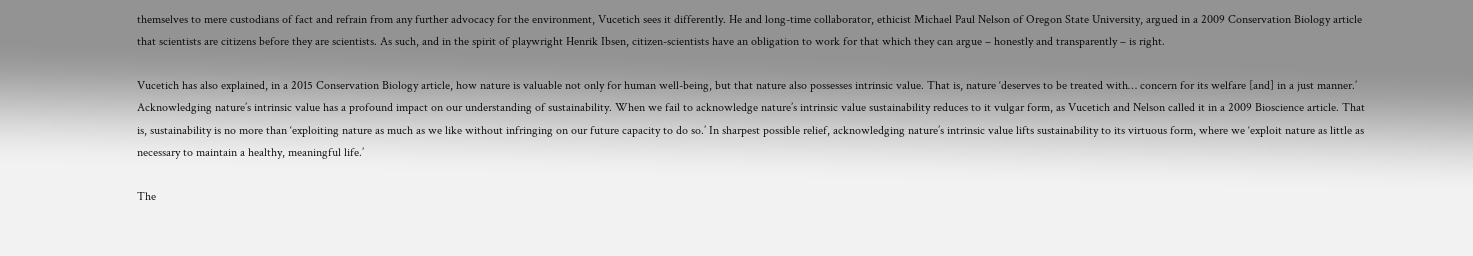themselves to mere custodians of fact and refrain from any further advocacy for the environment, Vucetich sees it differently. He and long-time collaborator, ethicist Michael Paul Nelson of Oregon State University, argued in a 2009 Conservation Biology article that scientists are citizens before they are scientists. As such, and in the spirit of playwright Henrik Ibsen, citizen-scientists have an obligation to work for that which they can argue – honestly and transparently – is right.

Vucetich has also explained, in a 2015 Conservation Biology article, how nature is valuable not only for human well-being, but that nature also possesses intrinsic value. That is, nature ‘deserves to be treated with… concern for its welfare [and] in a just manner.’ Acknowledging nature’s intrinsic value has a profound impact on our understanding of sustainability. When we fail to acknowledge nature’s intrinsic value sustainability reduces to it vulgar form, as Vucetich and Nelson called it in a 2009 Bioscience article. That is, sustainability is no more than ‘exploiting nature as much as we like without infringing on our future capacity to do so.’ In sharpest possible relief, acknowledging nature’s intrinsic value lifts sustainability to its virtuous form, where we ‘exploit nature as little as necessary to maintain a healthy, meaningful life.’

The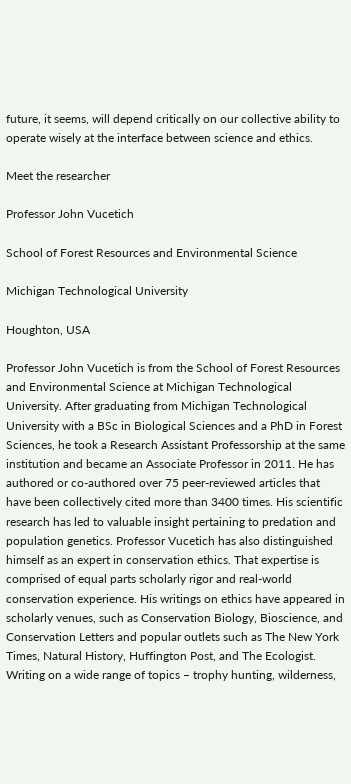future, it seems, will depend critically on our collective ability to operate wisely at the interface between science and ethics.

Meet the researcher

Professor John Vucetich

School of Forest Resources and Environmental Science

Michigan Technological University

Houghton, USA

Professor John Vucetich is from the School of Forest Resources and Environmental Science at Michigan Technological University. After graduating from Michigan Technological University with a BSc in Biological Sciences and a PhD in Forest Sciences, he took a Research Assistant Professorship at the same institution and became an Associate Professor in 2011. He has authored or co-authored over 75 peer-reviewed articles that have been collectively cited more than 3400 times. His scientific research has led to valuable insight pertaining to predation and population genetics. Professor Vucetich has also distinguished himself as an expert in conservation ethics. That expertise is comprised of equal parts scholarly rigor and real-world conservation experience. His writings on ethics have appeared in scholarly venues, such as Conservation Biology, Bioscience, and Conservation Letters and popular outlets such as The New York Times, Natural History, Huffington Post, and The Ecologist. Writing on a wide range of topics – trophy hunting, wilderness,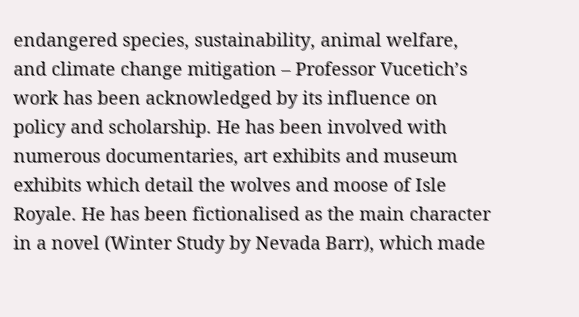endangered species, sustainability, animal welfare, and climate change mitigation – Professor Vucetich’s work has been acknowledged by its influence on policy and scholarship. He has been involved with numerous documentaries, art exhibits and museum exhibits which detail the wolves and moose of Isle Royale. He has been fictionalised as the main character in a novel (Winter Study by Nevada Barr), which made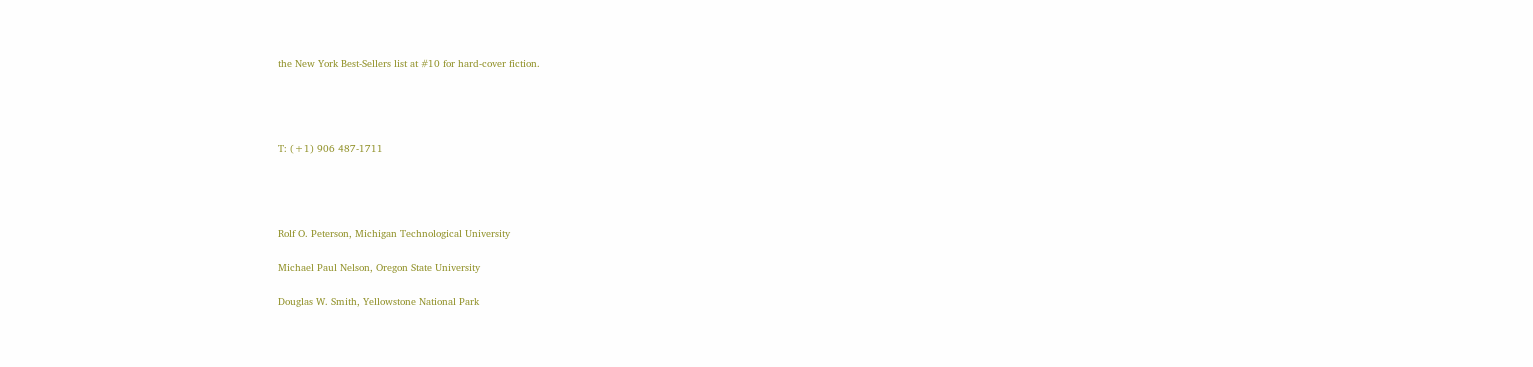the New York Best-Sellers list at #10 for hard-cover fiction.




T: (+1) 906 487-1711




Rolf O. Peterson, Michigan Technological University

Michael Paul Nelson, Oregon State University

Douglas W. Smith, Yellowstone National Park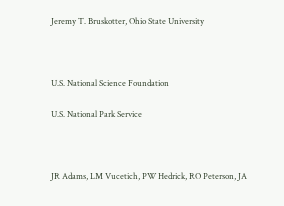Jeremy T. Bruskotter, Ohio State University



U.S. National Science Foundation

U.S. National Park Service



JR Adams, LM Vucetich, PW Hedrick, RO Peterson, JA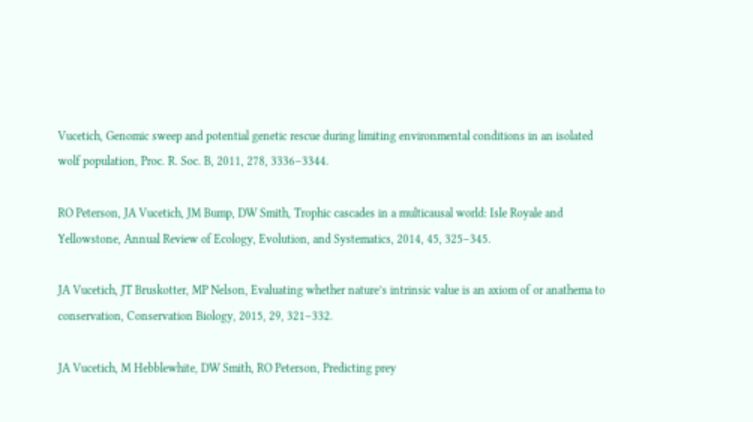Vucetich, Genomic sweep and potential genetic rescue during limiting environmental conditions in an isolated wolf population, Proc. R. Soc. B, 2011, 278, 3336–3344.

RO Peterson, JA Vucetich, JM Bump, DW Smith, Trophic cascades in a multicausal world: Isle Royale and Yellowstone, Annual Review of Ecology, Evolution, and Systematics, 2014, 45, 325–345.

JA Vucetich, JT Bruskotter, MP Nelson, Evaluating whether nature’s intrinsic value is an axiom of or anathema to conservation, Conservation Biology, 2015, 29, 321–332.

JA Vucetich, M Hebblewhite, DW Smith, RO Peterson, Predicting prey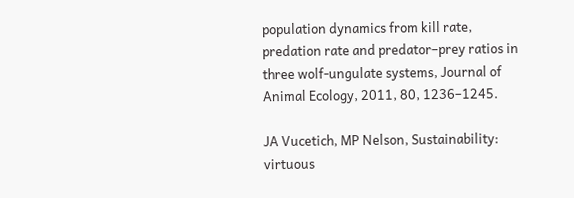population dynamics from kill rate, predation rate and predator–prey ratios in three wolf-ungulate systems, Journal of Animal Ecology, 2011, 80, 1236–1245.

JA Vucetich, MP Nelson, Sustainability: virtuous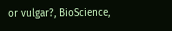or vulgar?, BioScience,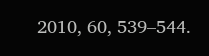2010, 60, 539–544.